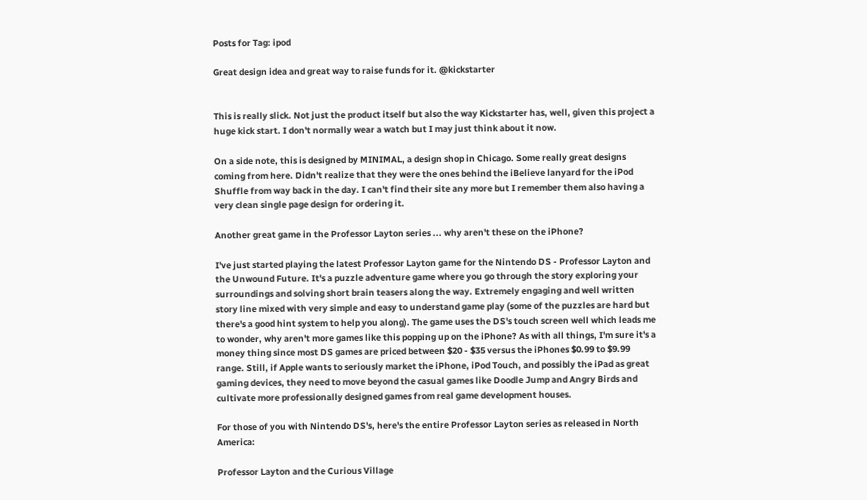Posts for Tag: ipod

Great design idea and great way to raise funds for it. @kickstarter


This is really slick. Not just the product itself but also the way Kickstarter has, well, given this project a huge kick start. I don't normally wear a watch but I may just think about it now.

On a side note, this is designed by MINIMAL, a design shop in Chicago. Some really great designs coming from here. Didn't realize that they were the ones behind the iBelieve lanyard for the iPod Shuffle from way back in the day. I can't find their site any more but I remember them also having a very clean single page design for ordering it.

Another great game in the Professor Layton series ... why aren't these on the iPhone?

I've just started playing the latest Professor Layton game for the Nintendo DS - Professor Layton and the Unwound Future. It's a puzzle adventure game where you go through the story exploring your surroundings and solving short brain teasers along the way. Extremely engaging and well written story line mixed with very simple and easy to understand game play (some of the puzzles are hard but there's a good hint system to help you along). The game uses the DS's touch screen well which leads me to wonder, why aren't more games like this popping up on the iPhone? As with all things, I'm sure it's a money thing since most DS games are priced between $20 - $35 versus the iPhones $0.99 to $9.99 range. Still, if Apple wants to seriously market the iPhone, iPod Touch, and possibly the iPad as great gaming devices, they need to move beyond the casual games like Doodle Jump and Angry Birds and cultivate more professionally designed games from real game development houses.

For those of you with Nintendo DS's, here's the entire Professor Layton series as released in North America:

Professor Layton and the Curious Village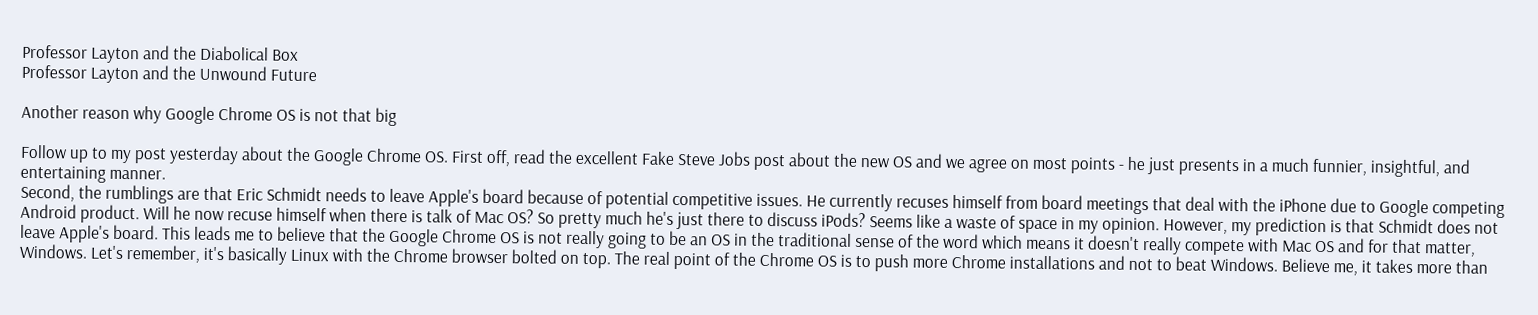Professor Layton and the Diabolical Box
Professor Layton and the Unwound Future

Another reason why Google Chrome OS is not that big

Follow up to my post yesterday about the Google Chrome OS. First off, read the excellent Fake Steve Jobs post about the new OS and we agree on most points - he just presents in a much funnier, insightful, and entertaining manner.
Second, the rumblings are that Eric Schmidt needs to leave Apple's board because of potential competitive issues. He currently recuses himself from board meetings that deal with the iPhone due to Google competing Android product. Will he now recuse himself when there is talk of Mac OS? So pretty much he's just there to discuss iPods? Seems like a waste of space in my opinion. However, my prediction is that Schmidt does not leave Apple's board. This leads me to believe that the Google Chrome OS is not really going to be an OS in the traditional sense of the word which means it doesn't really compete with Mac OS and for that matter, Windows. Let's remember, it's basically Linux with the Chrome browser bolted on top. The real point of the Chrome OS is to push more Chrome installations and not to beat Windows. Believe me, it takes more than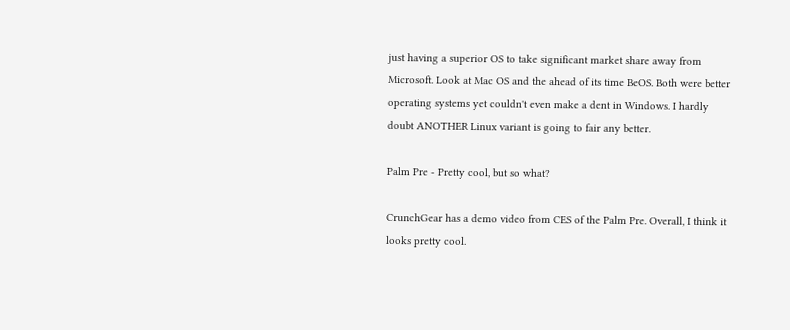just having a superior OS to take significant market share away from Microsoft. Look at Mac OS and the ahead of its time BeOS. Both were better operating systems yet couldn't even make a dent in Windows. I hardly doubt ANOTHER Linux variant is going to fair any better.

Palm Pre - Pretty cool, but so what?

CrunchGear has a demo video from CES of the Palm Pre. Overall, I think it looks pretty cool.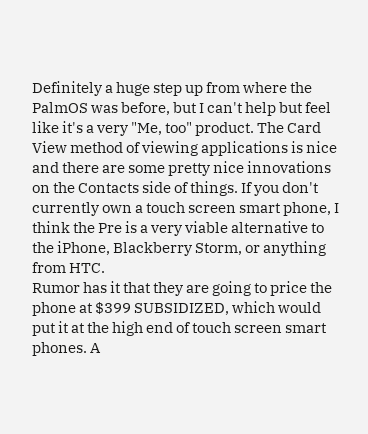Definitely a huge step up from where the PalmOS was before, but I can't help but feel like it's a very "Me, too" product. The Card View method of viewing applications is nice and there are some pretty nice innovations on the Contacts side of things. If you don't currently own a touch screen smart phone, I think the Pre is a very viable alternative to the iPhone, Blackberry Storm, or anything from HTC.
Rumor has it that they are going to price the phone at $399 SUBSIDIZED, which would put it at the high end of touch screen smart phones. A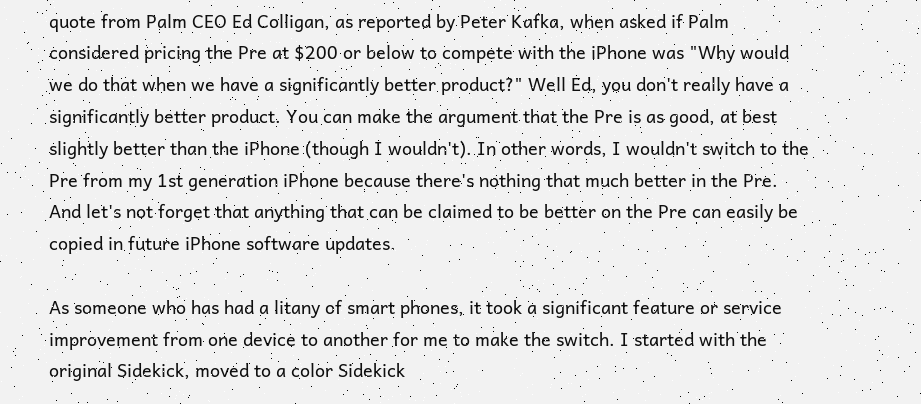quote from Palm CEO Ed Colligan, as reported by Peter Kafka, when asked if Palm considered pricing the Pre at $200 or below to compete with the iPhone was "Why would we do that when we have a significantly better product?" Well Ed, you don't really have a significantly better product. You can make the argument that the Pre is as good, at best slightly better than the iPhone (though I wouldn't). In other words, I wouldn't switch to the Pre from my 1st generation iPhone because there's nothing that much better in the Pre. And let's not forget that anything that can be claimed to be better on the Pre can easily be copied in future iPhone software updates.

As someone who has had a litany of smart phones, it took a significant feature or service improvement from one device to another for me to make the switch. I started with the original Sidekick, moved to a color Sidekick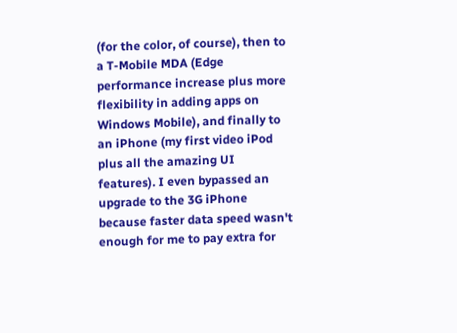(for the color, of course), then to a T-Mobile MDA (Edge performance increase plus more flexibility in adding apps on Windows Mobile), and finally to an iPhone (my first video iPod plus all the amazing UI features). I even bypassed an upgrade to the 3G iPhone because faster data speed wasn't enough for me to pay extra for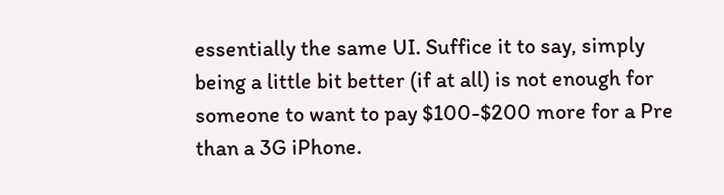essentially the same UI. Suffice it to say, simply being a little bit better (if at all) is not enough for someone to want to pay $100-$200 more for a Pre than a 3G iPhone.